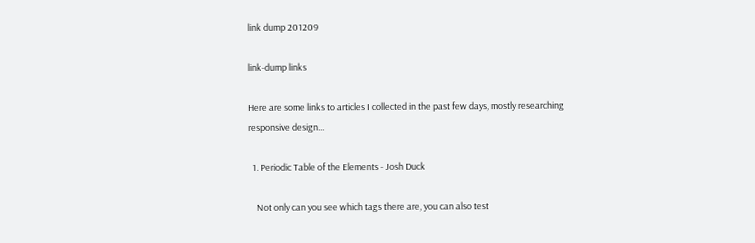link dump 201209

link-dump links

Here are some links to articles I collected in the past few days, mostly researching responsive design...

  1. Periodic Table of the Elements - Josh Duck

    Not only can you see which tags there are, you can also test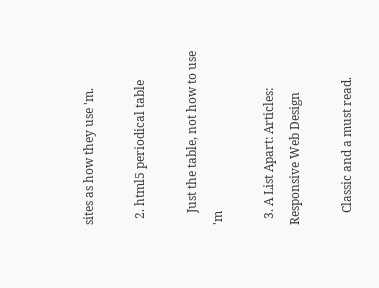sites as how they use 'm.

  2. html5 periodical table

    Just the table, not how to use 'm

  3. A List Apart: Articles: Responsive Web Design

    Classic and a must read.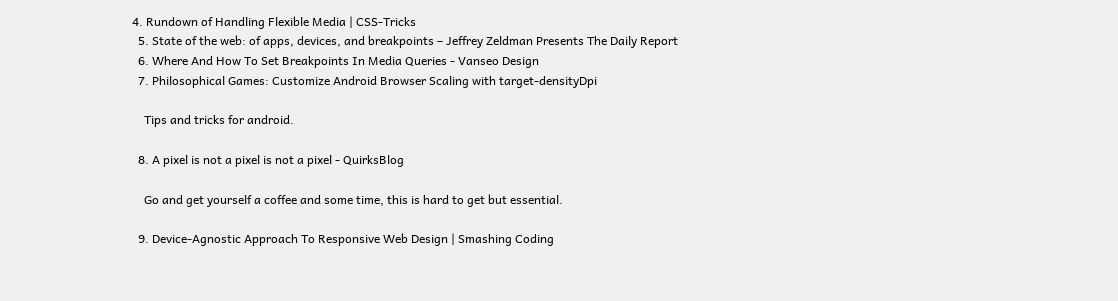4. Rundown of Handling Flexible Media | CSS-Tricks
  5. State of the web: of apps, devices, and breakpoints – Jeffrey Zeldman Presents The Daily Report
  6. Where And How To Set Breakpoints In Media Queries - Vanseo Design
  7. Philosophical Games: Customize Android Browser Scaling with target-densityDpi

    Tips and tricks for android.

  8. A pixel is not a pixel is not a pixel - QuirksBlog

    Go and get yourself a coffee and some time, this is hard to get but essential.

  9. Device-Agnostic Approach To Responsive Web Design | Smashing Coding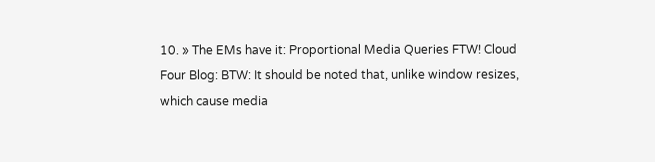10. » The EMs have it: Proportional Media Queries FTW! Cloud Four Blog: BTW: It should be noted that, unlike window resizes, which cause media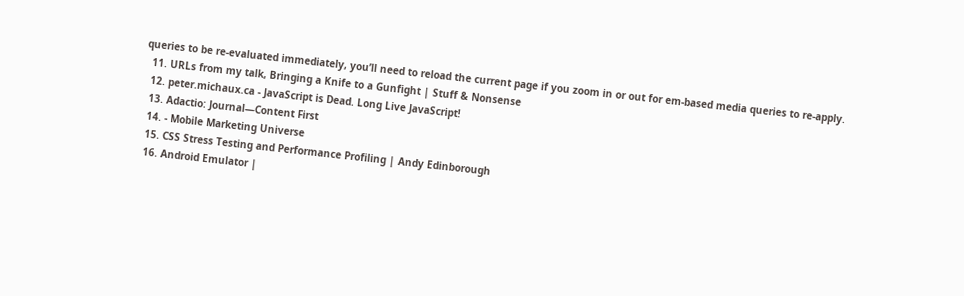queries to be re-evaluated immediately, you’ll need to reload the current page if you zoom in or out for em-based media queries to re-apply.
  11. URLs from my talk, Bringing a Knife to a Gunfight | Stuff & Nonsense
  12. peter.michaux.ca - JavaScript is Dead. Long Live JavaScript!
  13. Adactio: Journal—Content First
  14. - Mobile Marketing Universe
  15. CSS Stress Testing and Performance Profiling | Andy Edinborough
  16. Android Emulator |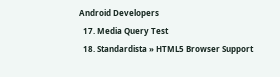Android Developers
  17. Media Query Test
  18. Standardista » HTML5 Browser Support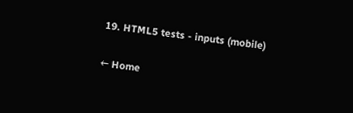19. HTML5 tests - inputs (mobile)

← Home